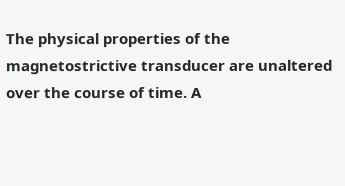The physical properties of the magnetostrictive transducer are unaltered over the course of time. A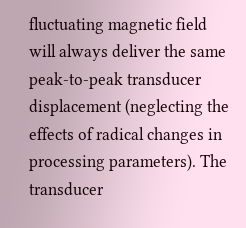fluctuating magnetic field will always deliver the same peak-to-peak transducer displacement (neglecting the effects of radical changes in processing parameters). The transducer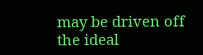may be driven off the ideal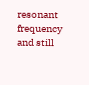resonant frequency and still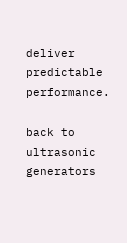deliver predictable performance.

back to ultrasonic generators